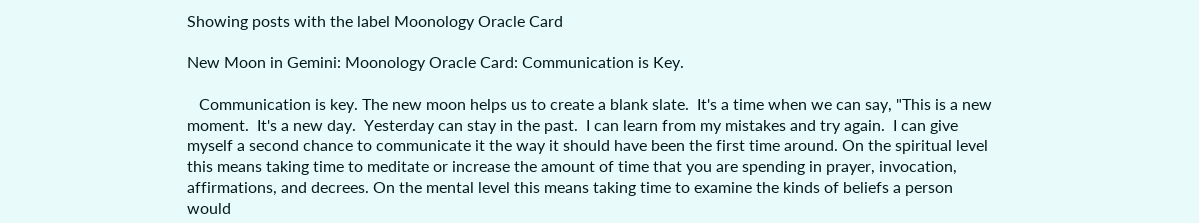Showing posts with the label Moonology Oracle Card

New Moon in Gemini: Moonology Oracle Card: Communication is Key.

   Communication is key. The new moon helps us to create a blank slate.  It's a time when we can say, "This is a new moment.  It's a new day.  Yesterday can stay in the past.  I can learn from my mistakes and try again.  I can give myself a second chance to communicate it the way it should have been the first time around. On the spiritual level this means taking time to meditate or increase the amount of time that you are spending in prayer, invocation, affirmations, and decrees. On the mental level this means taking time to examine the kinds of beliefs a person would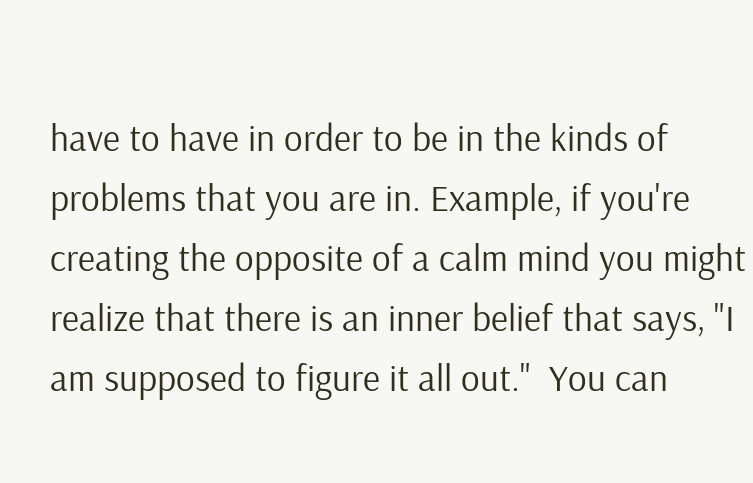have to have in order to be in the kinds of problems that you are in. Example, if you're creating the opposite of a calm mind you might realize that there is an inner belief that says, "I am supposed to figure it all out."  You can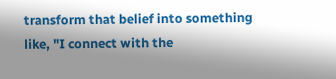transform that belief into something like, "I connect with the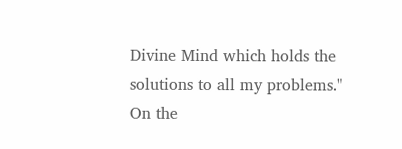Divine Mind which holds the solutions to all my problems." On the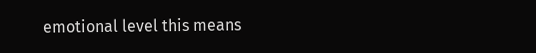emotional level this means